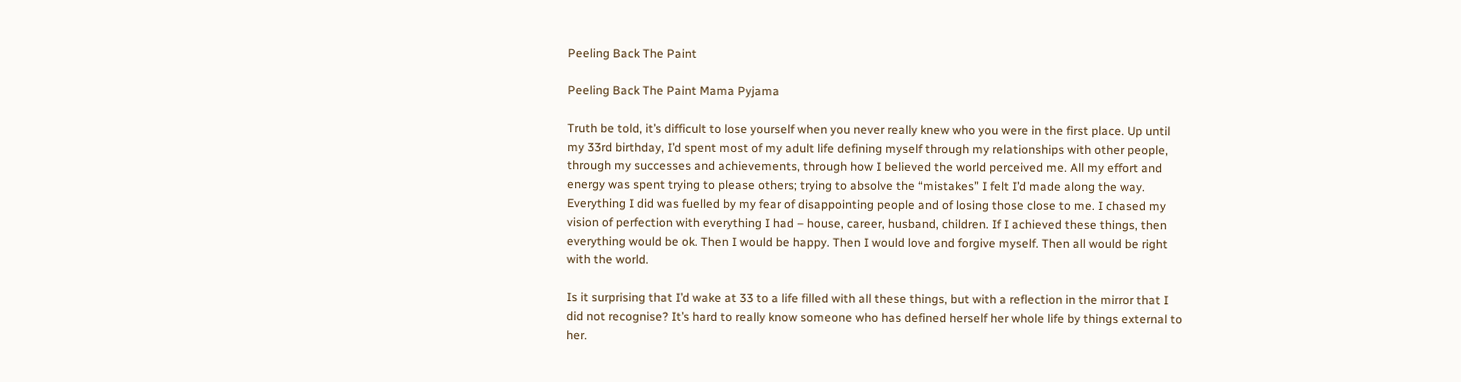Peeling Back The Paint

Peeling Back The Paint Mama Pyjama

Truth be told, it’s difficult to lose yourself when you never really knew who you were in the first place. Up until my 33rd birthday, I’d spent most of my adult life defining myself through my relationships with other people, through my successes and achievements, through how I believed the world perceived me. All my effort and energy was spent trying to please others; trying to absolve the “mistakes” I felt I’d made along the way. Everything I did was fuelled by my fear of disappointing people and of losing those close to me. I chased my vision of perfection with everything I had – house, career, husband, children. If I achieved these things, then everything would be ok. Then I would be happy. Then I would love and forgive myself. Then all would be right with the world.

Is it surprising that I’d wake at 33 to a life filled with all these things, but with a reflection in the mirror that I did not recognise? It’s hard to really know someone who has defined herself her whole life by things external to her.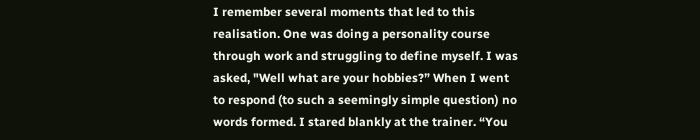I remember several moments that led to this realisation. One was doing a personality course through work and struggling to define myself. I was asked, "Well what are your hobbies?” When I went to respond (to such a seemingly simple question) no words formed. I stared blankly at the trainer. “You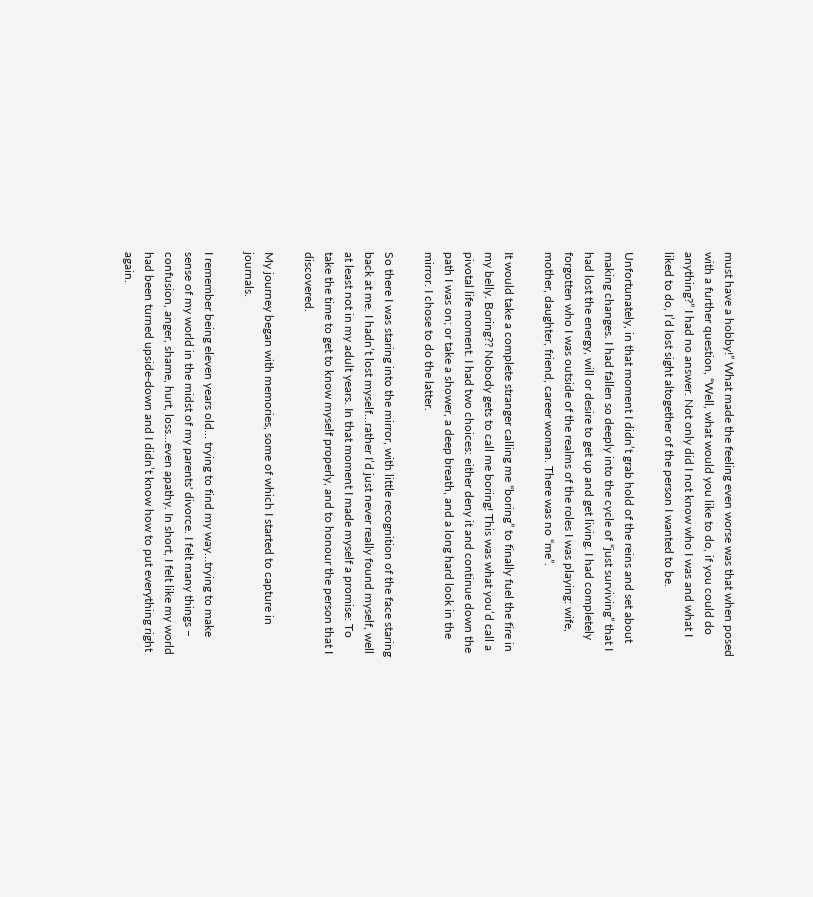must have a hobby!” What made the feeling even worse was that when posed with a further question, “Well, what would you like to do, if you could do anything?” I had no answer. Not only did I not know who I was and what I liked to do, I’d lost sight altogether of the person I wanted to be.

Unfortunately, in that moment I didn’t grab hold of the reins and set about making changes. I had fallen so deeply into the cycle of “just surviving” that I had lost the energy, will or desire to get up and get living. I had completely forgotten who I was outside of the realms of the roles I was playing: wife, mother, daughter, friend, career woman. There was no “me”.

It would take a complete stranger calling me “boring” to finally fuel the fire in my belly. Boring?? Nobody gets to call me boring! This was what you’d call a pivotal life moment. I had two choices: either deny it and continue down the path I was on; or take a shower, a deep breath, and a long hard look in the mirror. I chose to do the latter.

So there I was staring into the mirror, with little recognition of the face staring back at me. I hadn’t lost myself…rather I’d just never really found myself, well at least not in my adult years. In that moment I made myself a promise: To take the time to get to know myself properly, and to honour the person that I discovered.

My journey began with memories, some of which I started to capture in journals.

I remember being eleven years old… trying to find my way…trying to make sense of my world in the midst of my parents' divorce. I felt many things – confusion, anger, shame, hurt, loss...even apathy. In short, I felt like my world had been turned upside-down and I didn’t know how to put everything right again.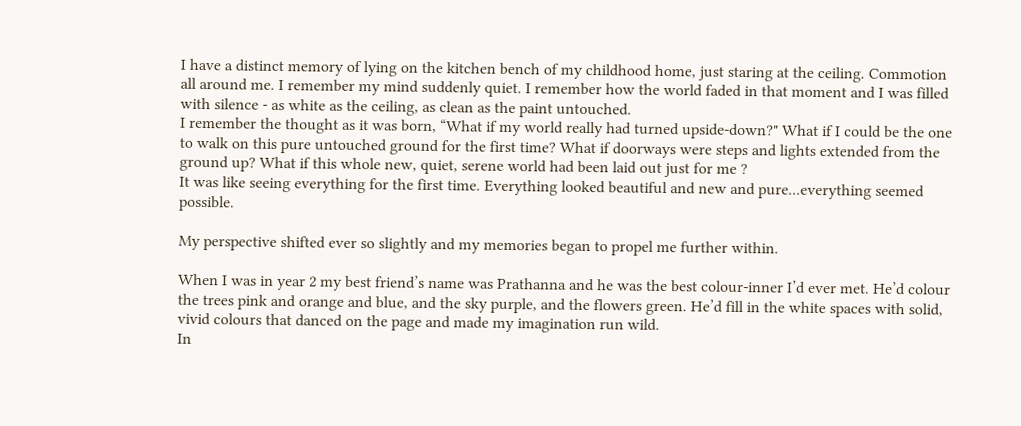I have a distinct memory of lying on the kitchen bench of my childhood home, just staring at the ceiling. Commotion all around me. I remember my mind suddenly quiet. I remember how the world faded in that moment and I was filled with silence - as white as the ceiling, as clean as the paint untouched.
I remember the thought as it was born, “What if my world really had turned upside-down?" What if I could be the one to walk on this pure untouched ground for the first time? What if doorways were steps and lights extended from the ground up? What if this whole new, quiet, serene world had been laid out just for me ?
It was like seeing everything for the first time. Everything looked beautiful and new and pure...everything seemed possible.

My perspective shifted ever so slightly and my memories began to propel me further within.

When I was in year 2 my best friend’s name was Prathanna and he was the best colour-inner I’d ever met. He’d colour the trees pink and orange and blue, and the sky purple, and the flowers green. He’d fill in the white spaces with solid, vivid colours that danced on the page and made my imagination run wild.
In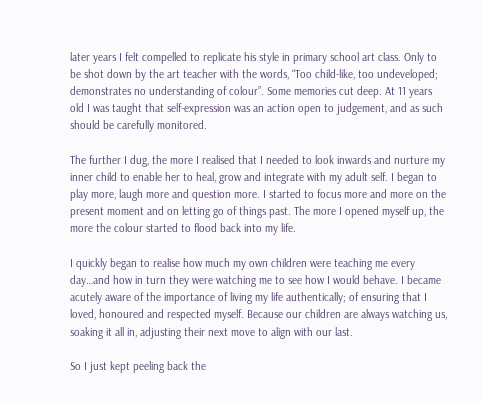later years I felt compelled to replicate his style in primary school art class. Only to be shot down by the art teacher with the words, “Too child-like, too undeveloped; demonstrates no understanding of colour”. Some memories cut deep. At 11 years old I was taught that self-expression was an action open to judgement, and as such should be carefully monitored.

The further I dug, the more I realised that I needed to look inwards and nurture my inner child to enable her to heal, grow and integrate with my adult self. I began to play more, laugh more and question more. I started to focus more and more on the present moment and on letting go of things past. The more I opened myself up, the more the colour started to flood back into my life.

I quickly began to realise how much my own children were teaching me every day…and how in turn they were watching me to see how I would behave. I became acutely aware of the importance of living my life authentically; of ensuring that I loved, honoured and respected myself. Because our children are always watching us, soaking it all in, adjusting their next move to align with our last.

So I just kept peeling back the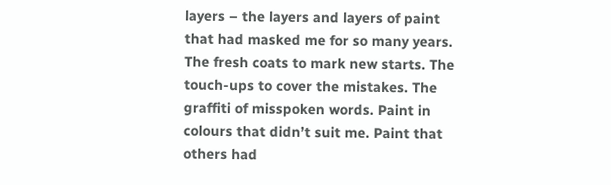layers – the layers and layers of paint that had masked me for so many years. The fresh coats to mark new starts. The touch-ups to cover the mistakes. The graffiti of misspoken words. Paint in colours that didn’t suit me. Paint that others had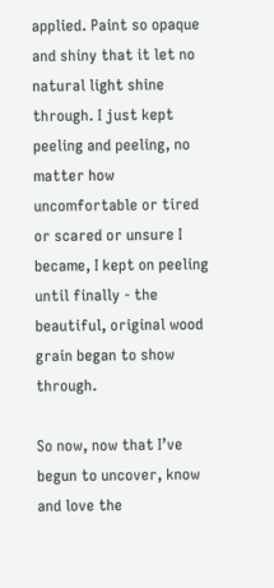applied. Paint so opaque and shiny that it let no natural light shine through. I just kept peeling and peeling, no matter how uncomfortable or tired or scared or unsure I became, I kept on peeling until finally - the beautiful, original wood grain began to show through.

So now, now that I’ve begun to uncover, know and love the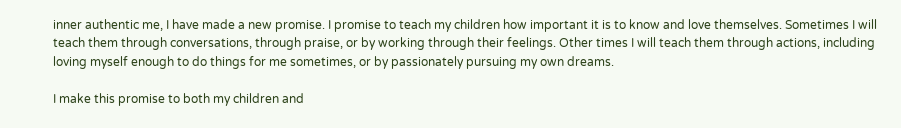inner authentic me, I have made a new promise. I promise to teach my children how important it is to know and love themselves. Sometimes I will teach them through conversations, through praise, or by working through their feelings. Other times I will teach them through actions, including loving myself enough to do things for me sometimes, or by passionately pursuing my own dreams.

I make this promise to both my children and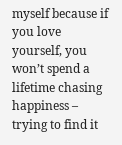myself because if you love yourself, you won’t spend a lifetime chasing happiness – trying to find it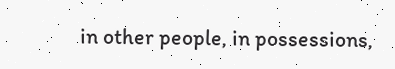in other people, in possessions,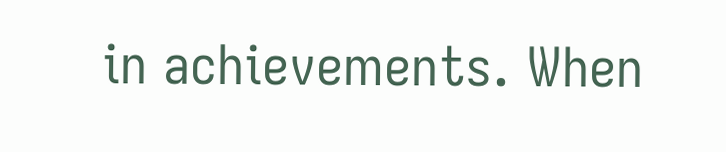in achievements. When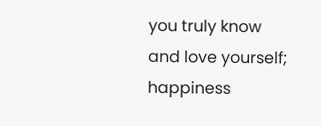you truly know and love yourself; happiness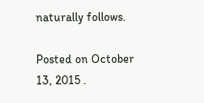naturally follows.

Posted on October 13, 2015 .